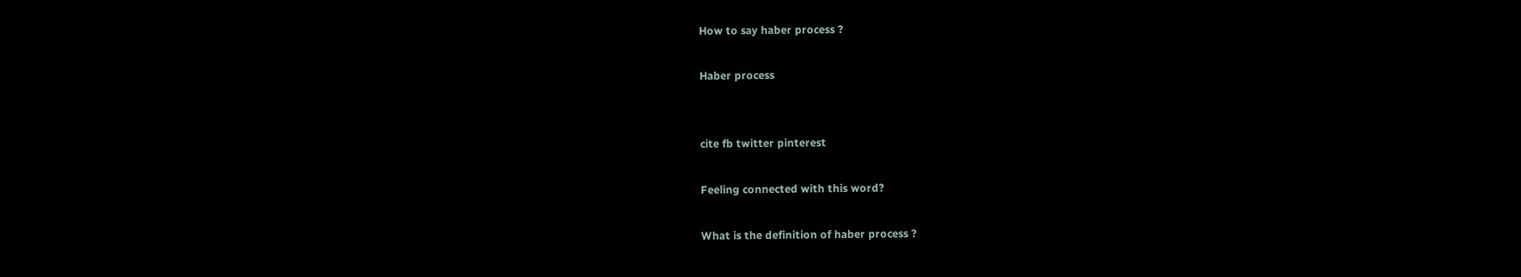How to say haber process ?

Haber process


cite fb twitter pinterest

Feeling connected with this word?

What is the definition of haber process ?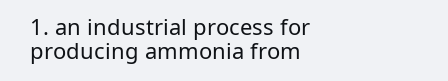1. an industrial process for producing ammonia from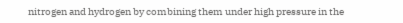nitrogen and hydrogen by combining them under high pressure in the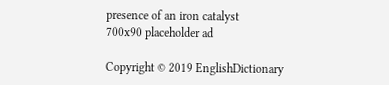presence of an iron catalyst
700x90 placeholder ad

Copyright © 2019 EnglishDictionary